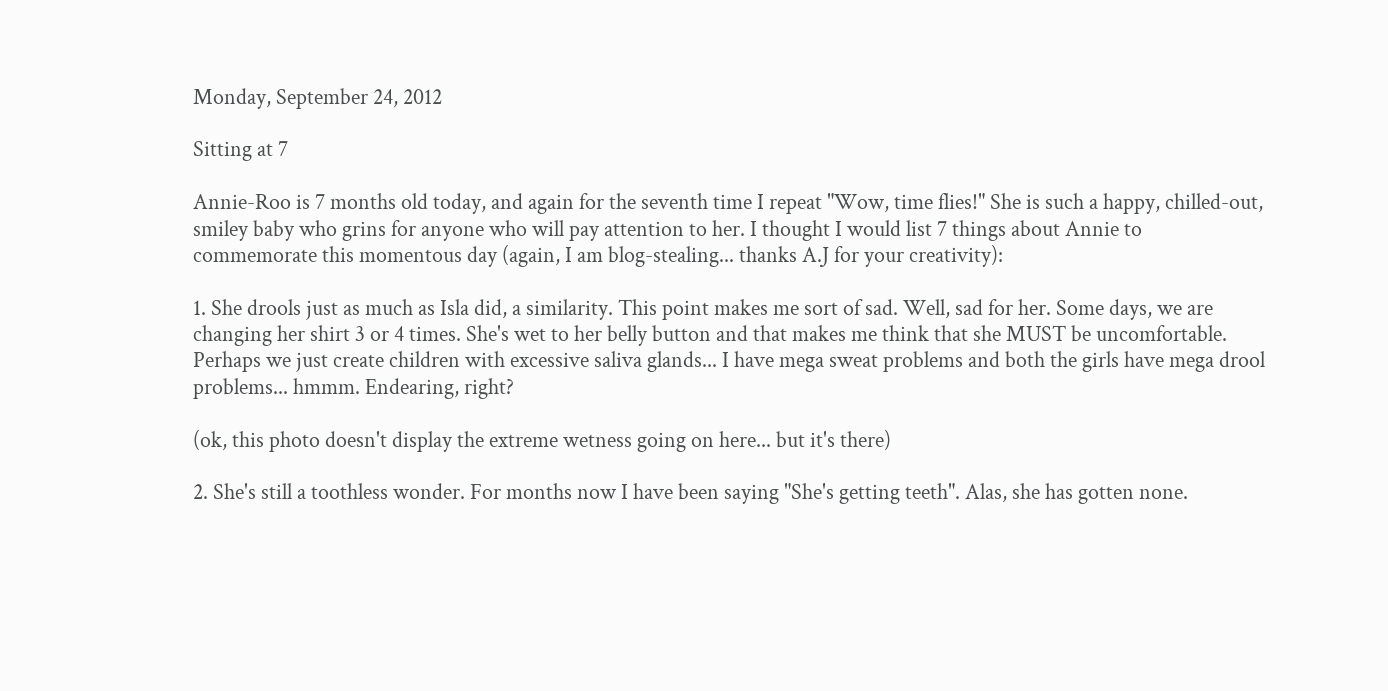Monday, September 24, 2012

Sitting at 7

Annie-Roo is 7 months old today, and again for the seventh time I repeat "Wow, time flies!" She is such a happy, chilled-out, smiley baby who grins for anyone who will pay attention to her. I thought I would list 7 things about Annie to commemorate this momentous day (again, I am blog-stealing... thanks A.J for your creativity):

1. She drools just as much as Isla did, a similarity. This point makes me sort of sad. Well, sad for her. Some days, we are changing her shirt 3 or 4 times. She's wet to her belly button and that makes me think that she MUST be uncomfortable. Perhaps we just create children with excessive saliva glands... I have mega sweat problems and both the girls have mega drool problems... hmmm. Endearing, right?

(ok, this photo doesn't display the extreme wetness going on here... but it's there)

2. She's still a toothless wonder. For months now I have been saying "She's getting teeth". Alas, she has gotten none.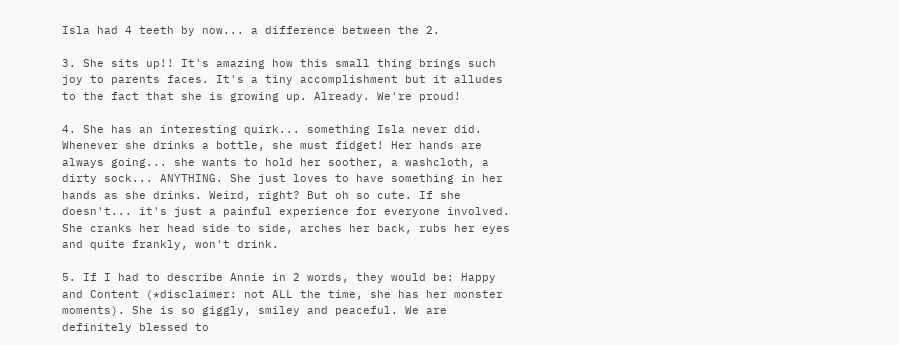Isla had 4 teeth by now... a difference between the 2.

3. She sits up!! It's amazing how this small thing brings such joy to parents faces. It's a tiny accomplishment but it alludes to the fact that she is growing up. Already. We're proud!

4. She has an interesting quirk... something Isla never did. Whenever she drinks a bottle, she must fidget! Her hands are always going... she wants to hold her soother, a washcloth, a dirty sock... ANYTHING. She just loves to have something in her hands as she drinks. Weird, right? But oh so cute. If she doesn't... it's just a painful experience for everyone involved. She cranks her head side to side, arches her back, rubs her eyes and quite frankly, won't drink.

5. If I had to describe Annie in 2 words, they would be: Happy and Content (*disclaimer: not ALL the time, she has her monster moments). She is so giggly, smiley and peaceful. We are definitely blessed to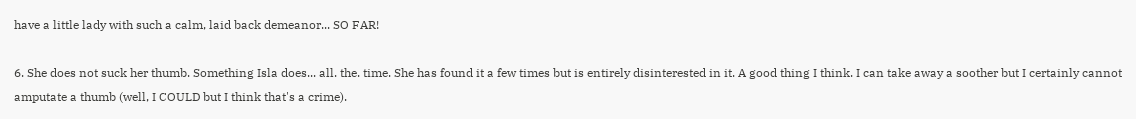have a little lady with such a calm, laid back demeanor... SO FAR!

6. She does not suck her thumb. Something Isla does... all. the. time. She has found it a few times but is entirely disinterested in it. A good thing I think. I can take away a soother but I certainly cannot amputate a thumb (well, I COULD but I think that's a crime).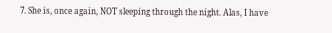7. She is, once again, NOT sleeping through the night. Alas, I have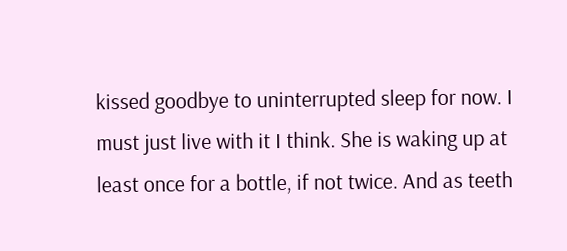kissed goodbye to uninterrupted sleep for now. I must just live with it I think. She is waking up at least once for a bottle, if not twice. And as teeth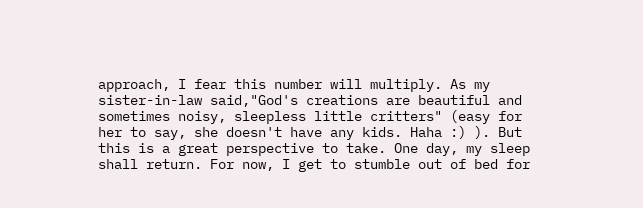approach, I fear this number will multiply. As my sister-in-law said,"God's creations are beautiful and sometimes noisy, sleepless little critters" (easy for her to say, she doesn't have any kids. Haha :) ). But this is a great perspective to take. One day, my sleep shall return. For now, I get to stumble out of bed for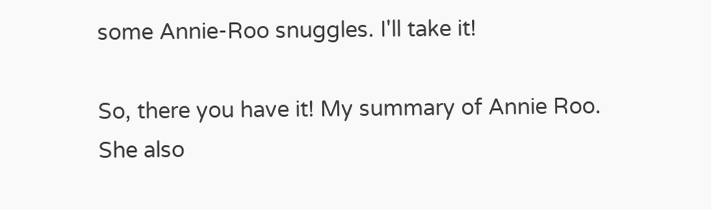some Annie-Roo snuggles. I'll take it!

So, there you have it! My summary of Annie Roo. She also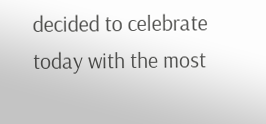decided to celebrate today with the most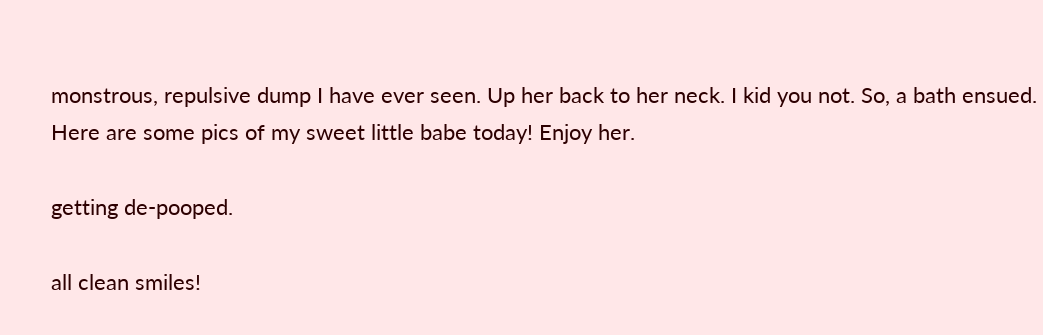monstrous, repulsive dump I have ever seen. Up her back to her neck. I kid you not. So, a bath ensued. Here are some pics of my sweet little babe today! Enjoy her.

getting de-pooped.

all clean smiles!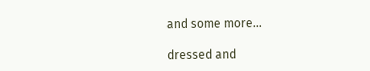and some more...

dressed and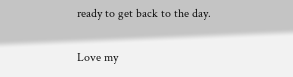ready to get back to the day.

Love my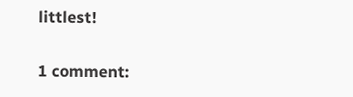littlest!

1 comment: